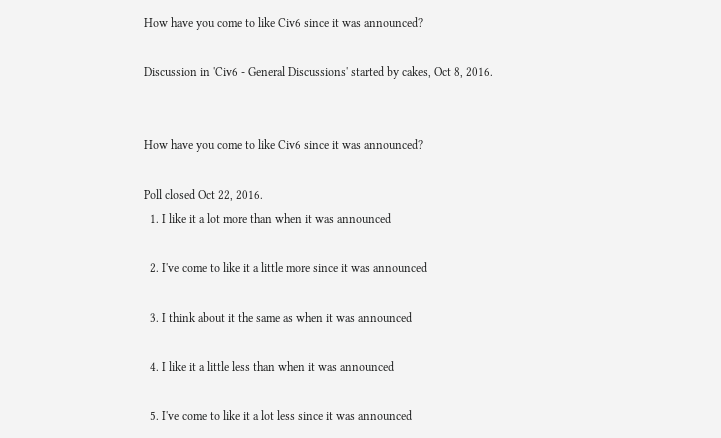How have you come to like Civ6 since it was announced?

Discussion in 'Civ6 - General Discussions' started by cakes, Oct 8, 2016.


How have you come to like Civ6 since it was announced?

Poll closed Oct 22, 2016.
  1. I like it a lot more than when it was announced

  2. I've come to like it a little more since it was announced

  3. I think about it the same as when it was announced

  4. I like it a little less than when it was announced

  5. I've come to like it a lot less since it was announced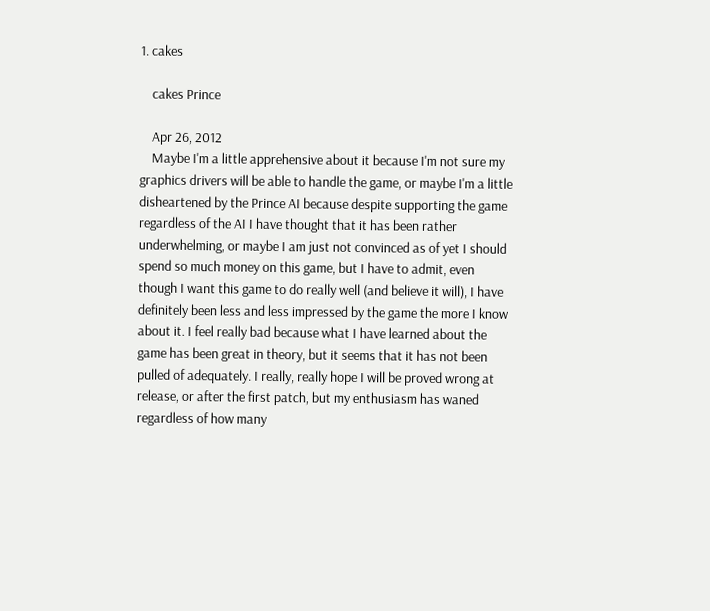1. cakes

    cakes Prince

    Apr 26, 2012
    Maybe I'm a little apprehensive about it because I'm not sure my graphics drivers will be able to handle the game, or maybe I'm a little disheartened by the Prince AI because despite supporting the game regardless of the AI I have thought that it has been rather underwhelming, or maybe I am just not convinced as of yet I should spend so much money on this game, but I have to admit, even though I want this game to do really well (and believe it will), I have definitely been less and less impressed by the game the more I know about it. I feel really bad because what I have learned about the game has been great in theory, but it seems that it has not been pulled of adequately. I really, really hope I will be proved wrong at release, or after the first patch, but my enthusiasm has waned regardless of how many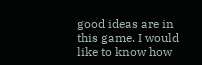good ideas are in this game. I would like to know how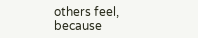others feel, because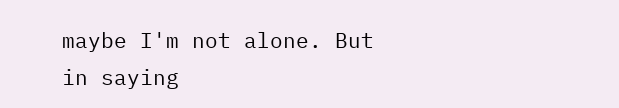maybe I'm not alone. But in saying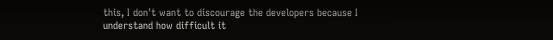this, I don't want to discourage the developers because I understand how difficult it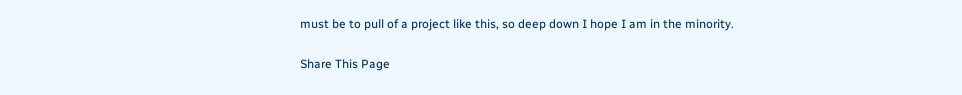must be to pull of a project like this, so deep down I hope I am in the minority.

Share This Page